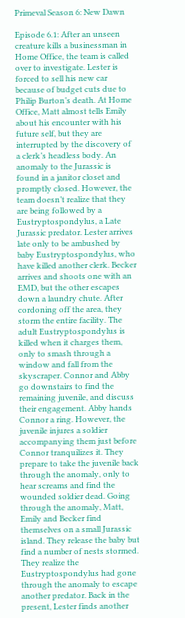Primeval Season 6: New Dawn

Episode 6.1: After an unseen creature kills a businessman in Home Office, the team is called over to investigate. Lester is forced to sell his new car because of budget cuts due to Philip Burton’s death. At Home Office, Matt almost tells Emily about his encounter with his future self, but they are interrupted by the discovery of a clerk’s headless body. An anomaly to the Jurassic is found in a janitor closet and promptly closed. However, the team doesn’t realize that they are being followed by a Eustryptospondylus, a Late Jurassic predator. Lester arrives late only to be ambushed by baby Eustryptospondylus, who have killed another clerk. Becker arrives and shoots one with an EMD, but the other escapes down a laundry chute. After cordoning off the area, they storm the entire facility. The adult Eustryptospondylus is killed when it charges them, only to smash through a window and fall from the skyscraper. Connor and Abby go downstairs to find the remaining juvenile, and discuss their engagement. Abby hands Connor a ring. However, the juvenile injures a soldier accompanying them just before Connor tranquilizes it. They prepare to take the juvenile back through the anomaly, only to hear screams and find the wounded soldier dead. Going through the anomaly, Matt, Emily and Becker find themselves on a small Jurassic island. They release the baby but find a number of nests stormed. They realize the Eustryptospondylus had gone through the anomaly to escape another predator. Back in the present, Lester finds another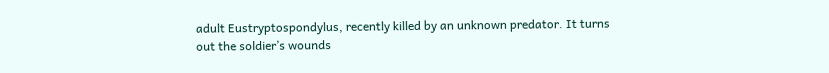adult Eustryptospondylus, recently killed by an unknown predator. It turns out the soldier’s wounds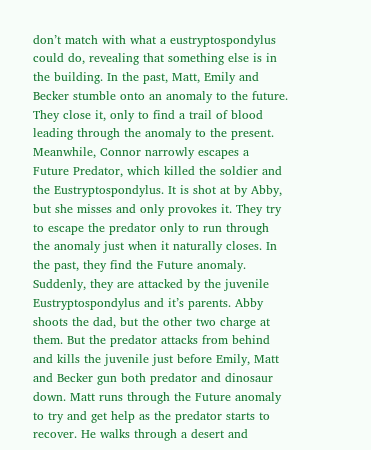don’t match with what a eustryptospondylus could do, revealing that something else is in the building. In the past, Matt, Emily and Becker stumble onto an anomaly to the future. They close it, only to find a trail of blood leading through the anomaly to the present. Meanwhile, Connor narrowly escapes a Future Predator, which killed the soldier and the Eustryptospondylus. It is shot at by Abby, but she misses and only provokes it. They try to escape the predator only to run through the anomaly just when it naturally closes. In the past, they find the Future anomaly. Suddenly, they are attacked by the juvenile Eustryptospondylus and it’s parents. Abby shoots the dad, but the other two charge at them. But the predator attacks from behind and kills the juvenile just before Emily, Matt and Becker gun both predator and dinosaur down. Matt runs through the Future anomaly to try and get help as the predator starts to recover. He walks through a desert and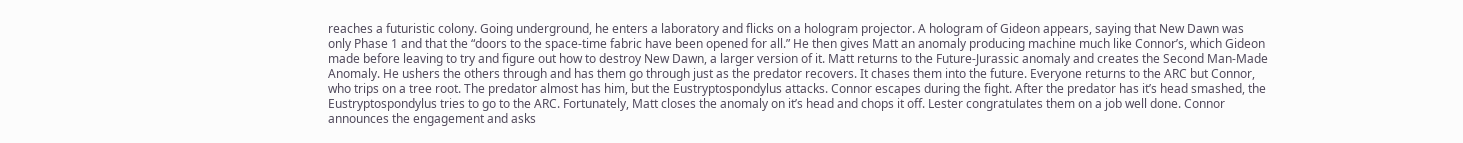reaches a futuristic colony. Going underground, he enters a laboratory and flicks on a hologram projector. A hologram of Gideon appears, saying that New Dawn was only Phase 1 and that the “doors to the space-time fabric have been opened for all.” He then gives Matt an anomaly producing machine much like Connor’s, which Gideon made before leaving to try and figure out how to destroy New Dawn, a larger version of it. Matt returns to the Future-Jurassic anomaly and creates the Second Man-Made Anomaly. He ushers the others through and has them go through just as the predator recovers. It chases them into the future. Everyone returns to the ARC but Connor, who trips on a tree root. The predator almost has him, but the Eustryptospondylus attacks. Connor escapes during the fight. After the predator has it’s head smashed, the Eustryptospondylus tries to go to the ARC. Fortunately, Matt closes the anomaly on it’s head and chops it off. Lester congratulates them on a job well done. Connor announces the engagement and asks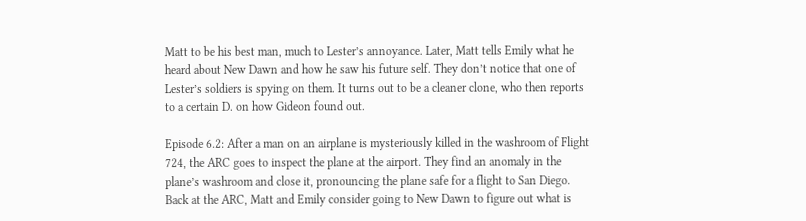Matt to be his best man, much to Lester’s annoyance. Later, Matt tells Emily what he heard about New Dawn and how he saw his future self. They don’t notice that one of Lester’s soldiers is spying on them. It turns out to be a cleaner clone, who then reports to a certain D. on how Gideon found out.

Episode 6.2: After a man on an airplane is mysteriously killed in the washroom of Flight 724, the ARC goes to inspect the plane at the airport. They find an anomaly in the plane’s washroom and close it, pronouncing the plane safe for a flight to San Diego. Back at the ARC, Matt and Emily consider going to New Dawn to figure out what is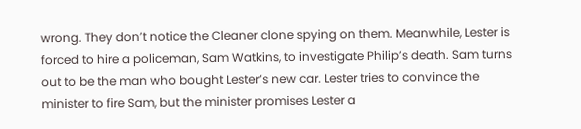wrong. They don’t notice the Cleaner clone spying on them. Meanwhile, Lester is forced to hire a policeman, Sam Watkins, to investigate Philip’s death. Sam turns out to be the man who bought Lester’s new car. Lester tries to convince the minister to fire Sam, but the minister promises Lester a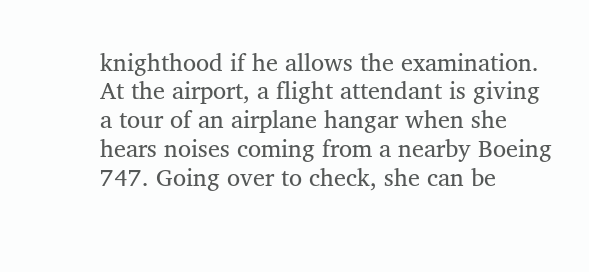knighthood if he allows the examination. At the airport, a flight attendant is giving a tour of an airplane hangar when she hears noises coming from a nearby Boeing 747. Going over to check, she can be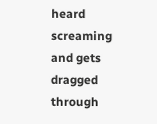heard screaming and gets dragged through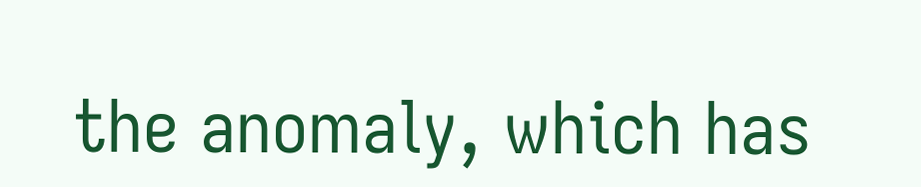the anomaly, which has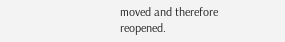moved and therefore reopened.